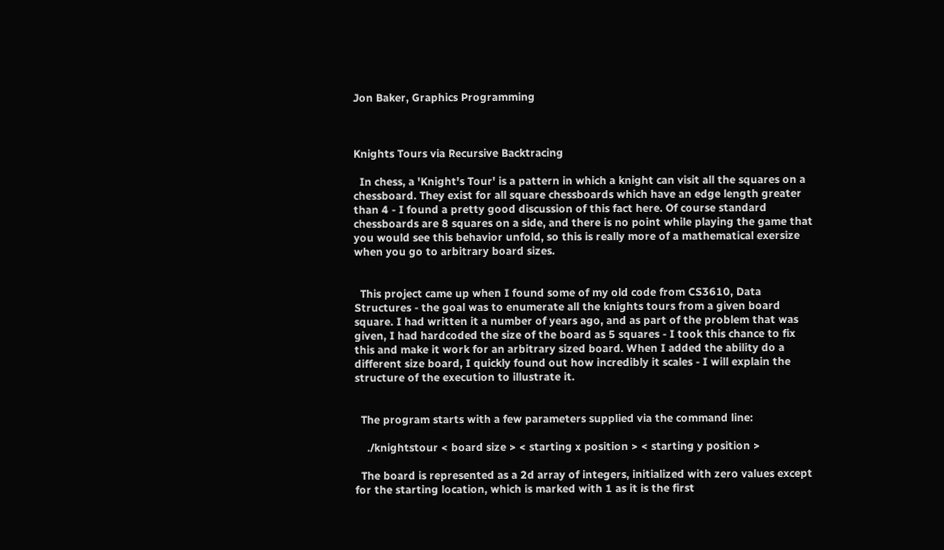Jon Baker, Graphics Programming



Knights Tours via Recursive Backtracing

  In chess, a 'Knight's Tour' is a pattern in which a knight can visit all the squares on a chessboard. They exist for all square chessboards which have an edge length greater than 4 - I found a pretty good discussion of this fact here. Of course standard chessboards are 8 squares on a side, and there is no point while playing the game that you would see this behavior unfold, so this is really more of a mathematical exersize when you go to arbitrary board sizes.


  This project came up when I found some of my old code from CS3610, Data Structures - the goal was to enumerate all the knights tours from a given board square. I had written it a number of years ago, and as part of the problem that was given, I had hardcoded the size of the board as 5 squares - I took this chance to fix this and make it work for an arbitrary sized board. When I added the ability do a different size board, I quickly found out how incredibly it scales - I will explain the structure of the execution to illustrate it.


  The program starts with a few parameters supplied via the command line:

    ./knightstour < board size > < starting x position > < starting y position >

  The board is represented as a 2d array of integers, initialized with zero values except for the starting location, which is marked with 1 as it is the first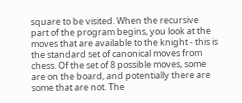square to be visited. When the recursive part of the program begins, you look at the moves that are available to the knight - this is the standard set of canonical moves from chess. Of the set of 8 possible moves, some are on the board, and potentially there are some that are not. The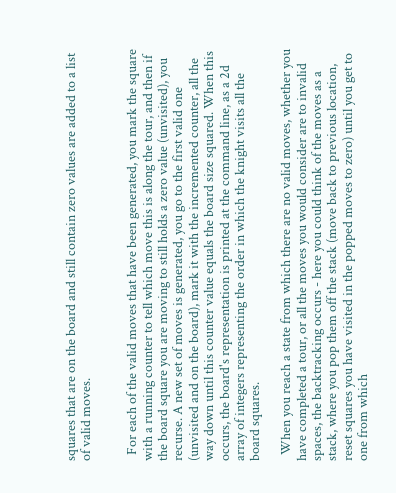squares that are on the board and still contain zero values are added to a list of valid moves.


  For each of the valid moves that have been generated, you mark the square with a running counter to tell which move this is along the tour, and then if the board square you are moving to still holds a zero value (unvisited), you recurse. A new set of moves is generated, you go to the first valid one (unvisited and on the board), mark it with the incremented counter, all the way down until this counter value equals the board size squared. When this occurs, the board's representation is printed at the command line, as a 2d array of integers representing the order in which the knight visits all the board squares.

  When you reach a state from which there are no valid moves, whether you have completed a tour, or all the moves you would consider are to invalid spaces, the backtracking occurs - here you could think of the moves as a stack, where you pop them off the stack (move back to previous location, reset squares you have visited in the popped moves to zero) until you get to one from which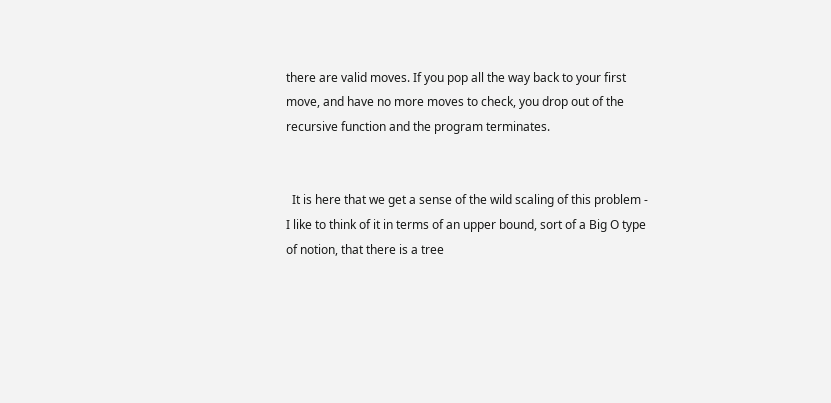there are valid moves. If you pop all the way back to your first move, and have no more moves to check, you drop out of the recursive function and the program terminates.


  It is here that we get a sense of the wild scaling of this problem - I like to think of it in terms of an upper bound, sort of a Big O type of notion, that there is a tree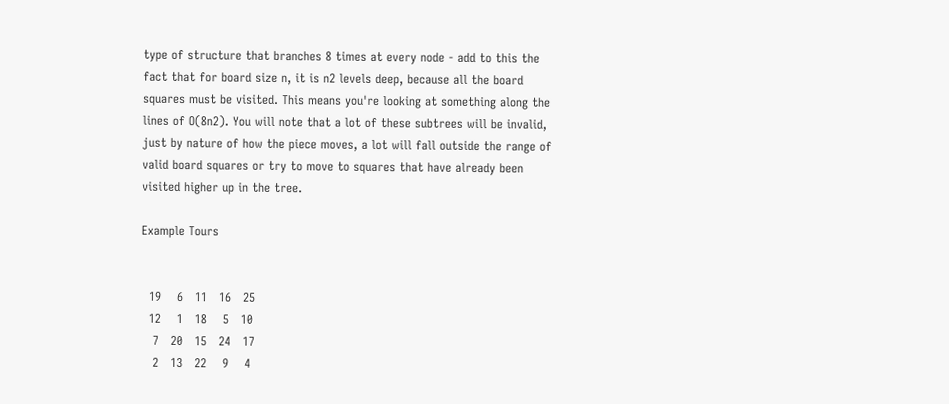type of structure that branches 8 times at every node - add to this the fact that for board size n, it is n2 levels deep, because all the board squares must be visited. This means you're looking at something along the lines of O(8n2). You will note that a lot of these subtrees will be invalid, just by nature of how the piece moves, a lot will fall outside the range of valid board squares or try to move to squares that have already been visited higher up in the tree.

Example Tours


  19    6   11   16   25
  12    1   18    5   10
   7   20   15   24   17
   2   13   22    9    4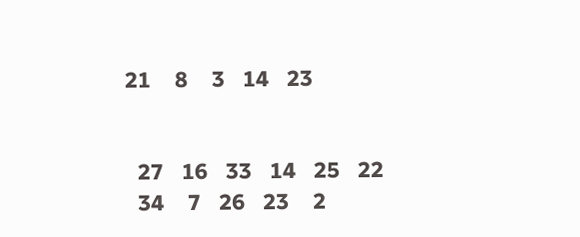21    8    3   14   23


  27   16   33   14   25   22
  34    7   26   23    2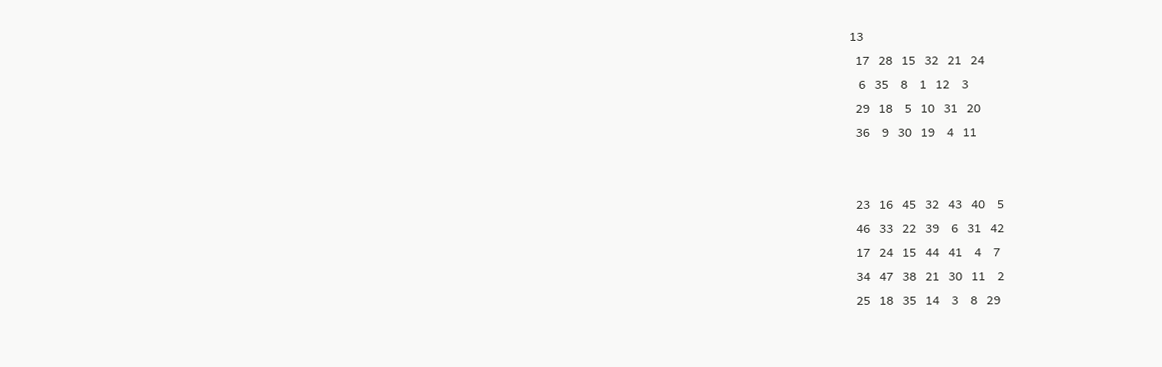13
  17   28   15   32   21   24
   6   35    8    1   12    3
  29   18    5   10   31   20
  36    9   30   19    4   11


  23   16   45   32   43   40    5
  46   33   22   39    6   31   42
  17   24   15   44   41    4    7
  34   47   38   21   30   11    2
  25   18   35   14    3    8   29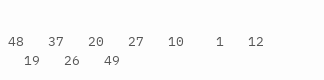48   37   20   27   10    1   12
  19   26   49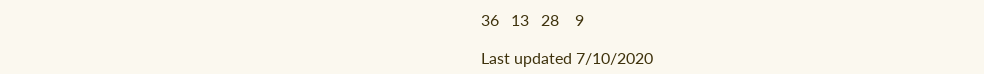36   13   28    9

Last updated 7/10/2020